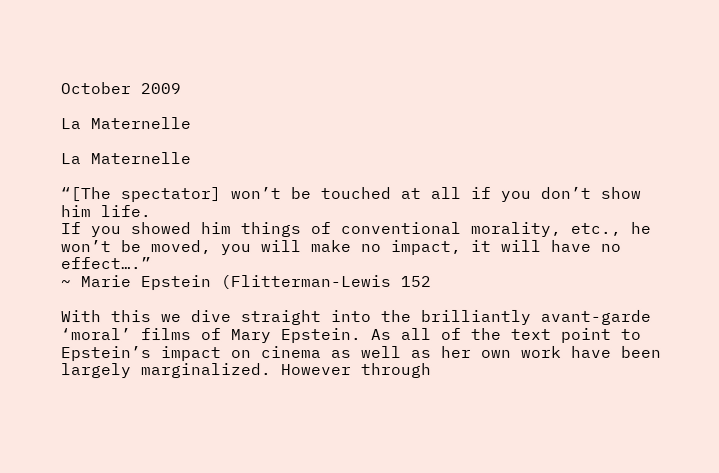October 2009

La Maternelle

La Maternelle

“[The spectator] won’t be touched at all if you don’t show him life.
If you showed him things of conventional morality, etc., he won’t be moved, you will make no impact, it will have no effect….”
~ Marie Epstein (Flitterman-Lewis 152

With this we dive straight into the brilliantly avant-garde ‘moral’ films of Mary Epstein. As all of the text point to Epstein’s impact on cinema as well as her own work have been largely marginalized. However through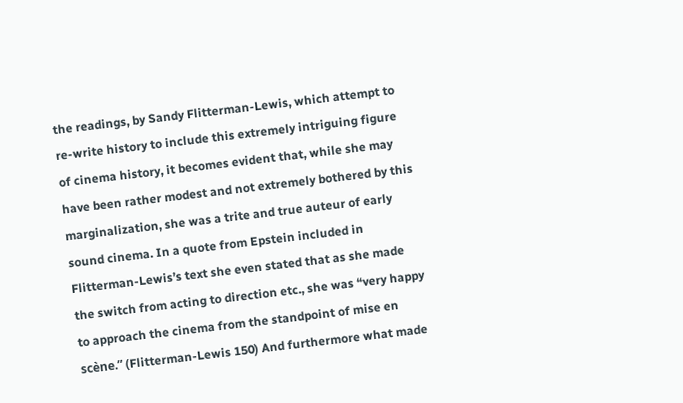the readings, by Sandy Flitterman-Lewis, which attempt to re-write history to include this extremely intriguing figure of cinema history, it becomes evident that, while she may have been rather modest and not extremely bothered by this marginalization, she was a trite and true auteur of early sound cinema. In a quote from Epstein included in Flitterman-Lewis’s text she even stated that as she made the switch from acting to direction etc., she was “very happy to approach the cinema from the standpoint of mise en scène.” (Flitterman-Lewis 150) And furthermore what made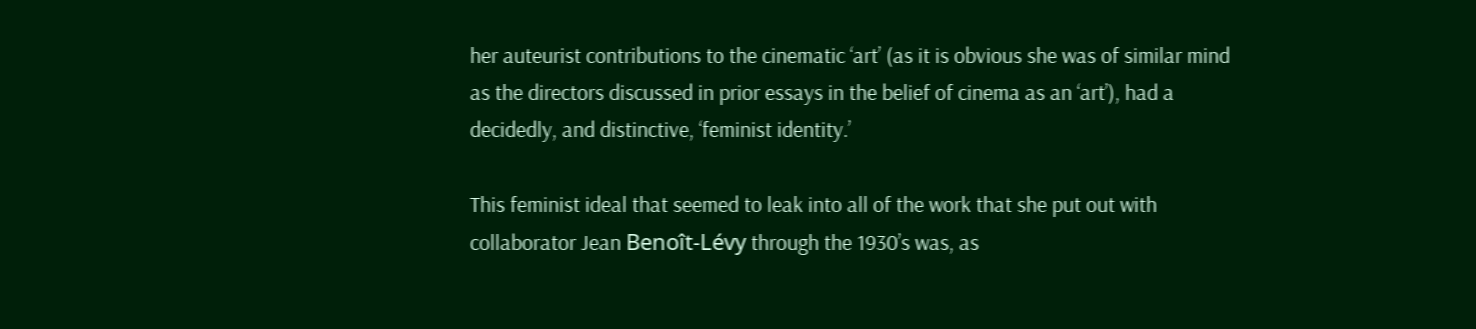her auteurist contributions to the cinematic ‘art’ (as it is obvious she was of similar mind as the directors discussed in prior essays in the belief of cinema as an ‘art’), had a decidedly, and distinctive, ‘feminist identity.’

This feminist ideal that seemed to leak into all of the work that she put out with collaborator Jean Benoît-Lévy through the 1930’s was, as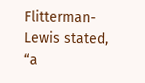Flitterman-Lewis stated, “a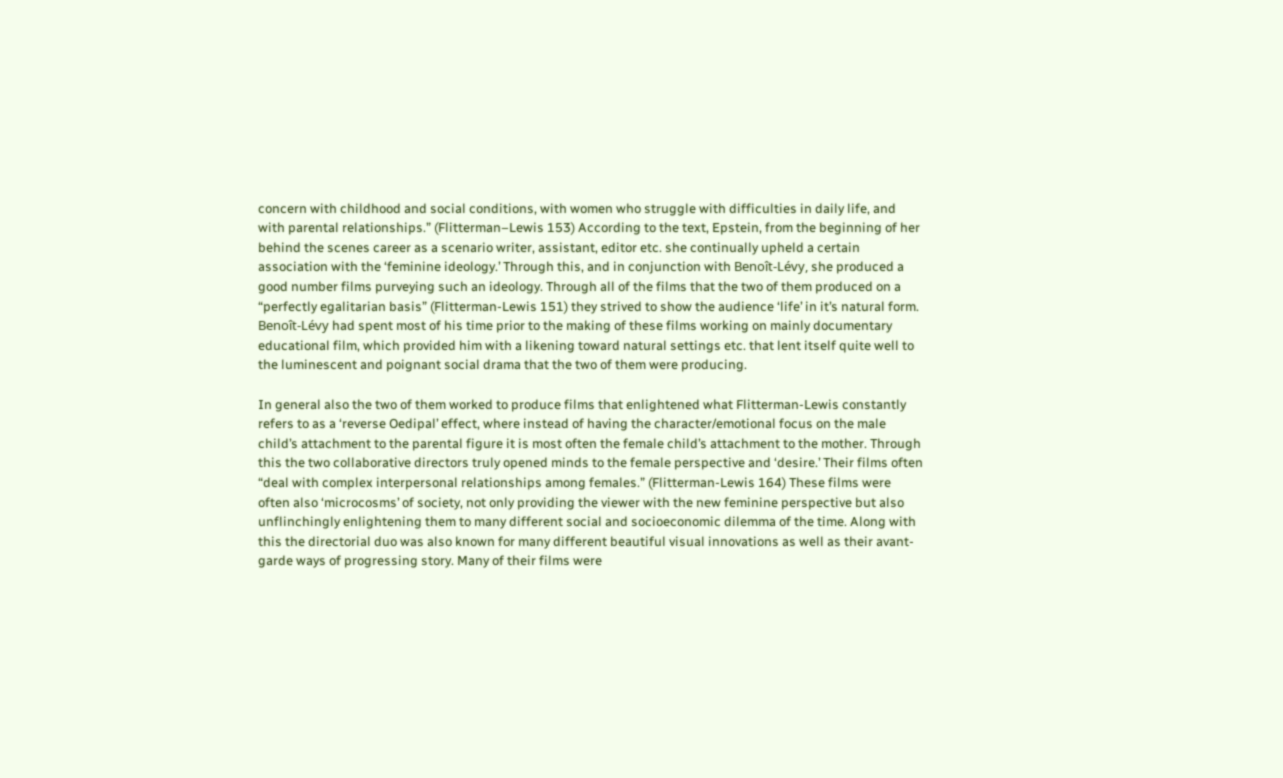concern with childhood and social conditions, with women who struggle with difficulties in daily life, and with parental relationships.” (Flitterman–Lewis 153) According to the text, Epstein, from the beginning of her behind the scenes career as a scenario writer, assistant, editor etc. she continually upheld a certain association with the ‘feminine ideology.’ Through this, and in conjunction with Benoît-Lévy, she produced a good number films purveying such an ideology. Through all of the films that the two of them produced on a “perfectly egalitarian basis” (Flitterman-Lewis 151) they strived to show the audience ‘life’ in it’s natural form. Benoît-Lévy had spent most of his time prior to the making of these films working on mainly documentary educational film, which provided him with a likening toward natural settings etc. that lent itself quite well to the luminescent and poignant social drama that the two of them were producing.

In general also the two of them worked to produce films that enlightened what Flitterman-Lewis constantly refers to as a ‘reverse Oedipal’ effect, where instead of having the character/emotional focus on the male child’s attachment to the parental figure it is most often the female child’s attachment to the mother. Through this the two collaborative directors truly opened minds to the female perspective and ‘desire.’ Their films often “deal with complex interpersonal relationships among females.” (Flitterman-Lewis 164) These films were often also ‘microcosms’ of society, not only providing the viewer with the new feminine perspective but also unflinchingly enlightening them to many different social and socioeconomic dilemma of the time. Along with this the directorial duo was also known for many different beautiful visual innovations as well as their avant-garde ways of progressing story. Many of their films were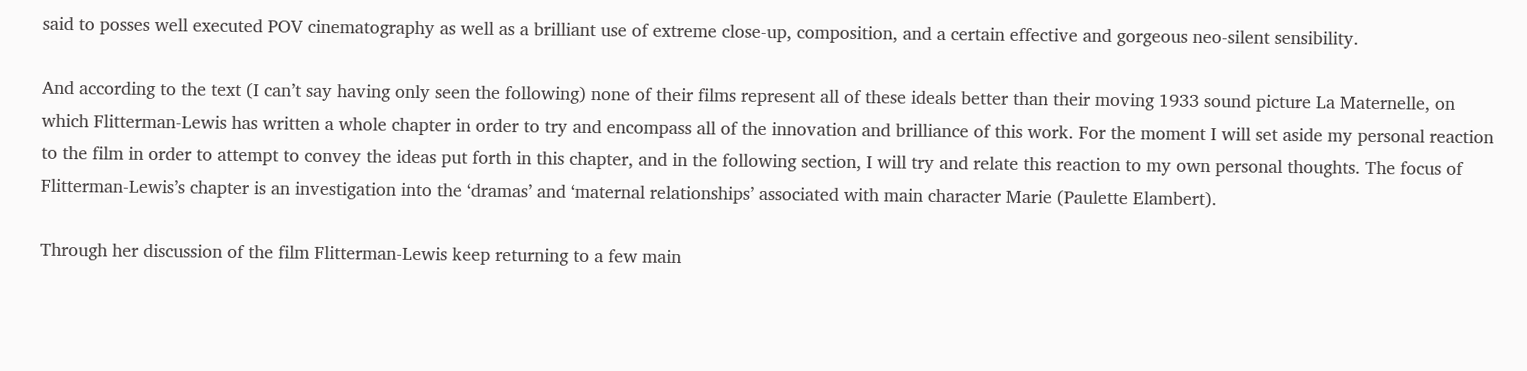said to posses well executed POV cinematography as well as a brilliant use of extreme close-up, composition, and a certain effective and gorgeous neo-silent sensibility.

And according to the text (I can’t say having only seen the following) none of their films represent all of these ideals better than their moving 1933 sound picture La Maternelle, on which Flitterman-Lewis has written a whole chapter in order to try and encompass all of the innovation and brilliance of this work. For the moment I will set aside my personal reaction to the film in order to attempt to convey the ideas put forth in this chapter, and in the following section, I will try and relate this reaction to my own personal thoughts. The focus of Flitterman-Lewis’s chapter is an investigation into the ‘dramas’ and ‘maternal relationships’ associated with main character Marie (Paulette Elambert).

Through her discussion of the film Flitterman-Lewis keep returning to a few main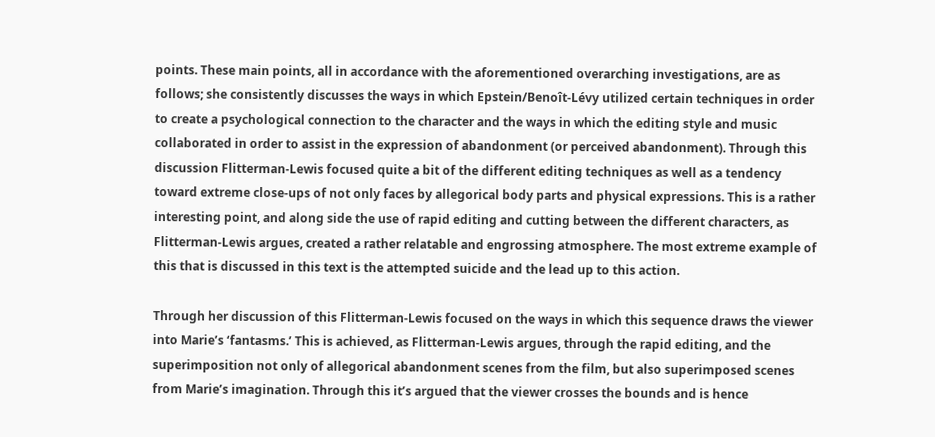points. These main points, all in accordance with the aforementioned overarching investigations, are as follows; she consistently discusses the ways in which Epstein/Benoît-Lévy utilized certain techniques in order to create a psychological connection to the character and the ways in which the editing style and music collaborated in order to assist in the expression of abandonment (or perceived abandonment). Through this discussion Flitterman-Lewis focused quite a bit of the different editing techniques as well as a tendency toward extreme close-ups of not only faces by allegorical body parts and physical expressions. This is a rather interesting point, and along side the use of rapid editing and cutting between the different characters, as Flitterman-Lewis argues, created a rather relatable and engrossing atmosphere. The most extreme example of this that is discussed in this text is the attempted suicide and the lead up to this action.

Through her discussion of this Flitterman-Lewis focused on the ways in which this sequence draws the viewer into Marie’s ‘fantasms.’ This is achieved, as Flitterman-Lewis argues, through the rapid editing, and the superimposition not only of allegorical abandonment scenes from the film, but also superimposed scenes from Marie’s imagination. Through this it’s argued that the viewer crosses the bounds and is hence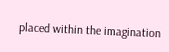placed within the imagination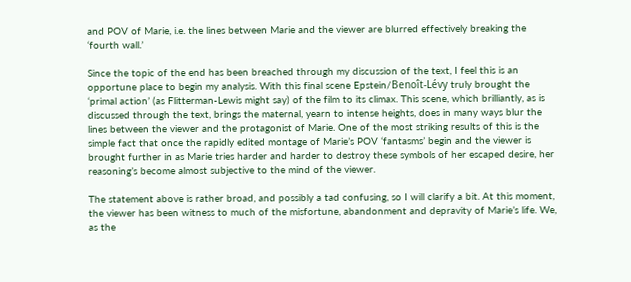and POV of Marie, i.e. the lines between Marie and the viewer are blurred effectively breaking the ‘fourth wall.’

Since the topic of the end has been breached through my discussion of the text, I feel this is an opportune place to begin my analysis. With this final scene Epstein/Benoît-Lévy truly brought the ‘primal action’ (as Flitterman-Lewis might say) of the film to its climax. This scene, which brilliantly, as is discussed through the text, brings the maternal, yearn to intense heights, does in many ways blur the lines between the viewer and the protagonist of Marie. One of the most striking results of this is the simple fact that once the rapidly edited montage of Marie’s POV ‘fantasms’ begin and the viewer is brought further in as Marie tries harder and harder to destroy these symbols of her escaped desire, her reasoning’s become almost subjective to the mind of the viewer.

The statement above is rather broad, and possibly a tad confusing, so I will clarify a bit. At this moment, the viewer has been witness to much of the misfortune, abandonment and depravity of Marie’s life. We, as the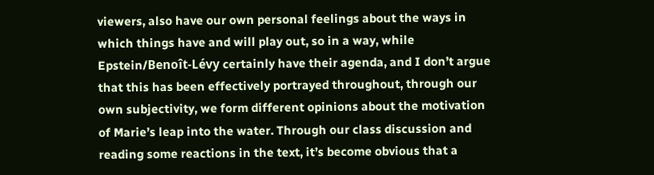viewers, also have our own personal feelings about the ways in which things have and will play out, so in a way, while Epstein/Benoît-Lévy certainly have their agenda, and I don’t argue that this has been effectively portrayed throughout, through our own subjectivity, we form different opinions about the motivation of Marie’s leap into the water. Through our class discussion and reading some reactions in the text, it’s become obvious that a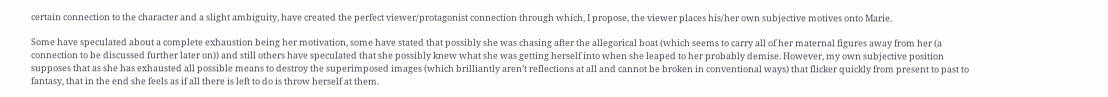certain connection to the character and a slight ambiguity, have created the perfect viewer/protagonist connection through which, I propose, the viewer places his/her own subjective motives onto Marie.

Some have speculated about a complete exhaustion being her motivation, some have stated that possibly she was chasing after the allegorical boat (which seems to carry all of her maternal figures away from her (a connection to be discussed further later on)) and still others have speculated that she possibly knew what she was getting herself into when she leaped to her probably demise. However, my own subjective position supposes that as she has exhausted all possible means to destroy the superimposed images (which brilliantly aren’t reflections at all and cannot be broken in conventional ways) that flicker quickly from present to past to fantasy, that in the end she feels as if all there is left to do is throw herself at them.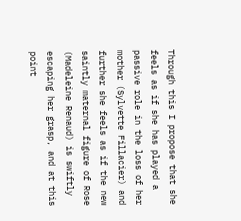Through this I propose that she feels as if she has played a passive role in the loss of her mother (Sylvette Fillacier) and further she feels as if the new saintly maternal figure of Rose (Madeleine Renaud) is swiftly escaping her grasp, and at this point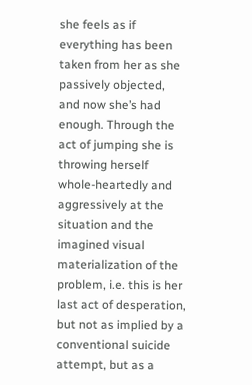she feels as if everything has been taken from her as she passively objected, and now she’s had enough. Through the act of jumping she is throwing herself whole-heartedly and aggressively at the situation and the imagined visual materialization of the problem, i.e. this is her last act of desperation, but not as implied by a conventional suicide attempt, but as a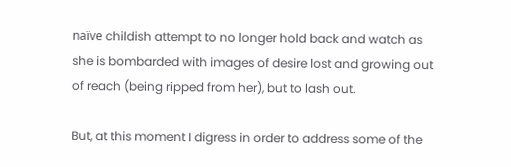naïve childish attempt to no longer hold back and watch as she is bombarded with images of desire lost and growing out of reach (being ripped from her), but to lash out.

But, at this moment I digress in order to address some of the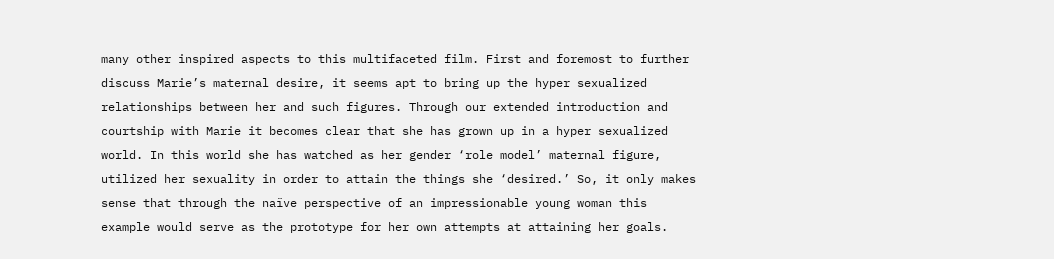many other inspired aspects to this multifaceted film. First and foremost to further discuss Marie’s maternal desire, it seems apt to bring up the hyper sexualized relationships between her and such figures. Through our extended introduction and courtship with Marie it becomes clear that she has grown up in a hyper sexualized world. In this world she has watched as her gender ‘role model’ maternal figure, utilized her sexuality in order to attain the things she ‘desired.’ So, it only makes sense that through the naïve perspective of an impressionable young woman this example would serve as the prototype for her own attempts at attaining her goals.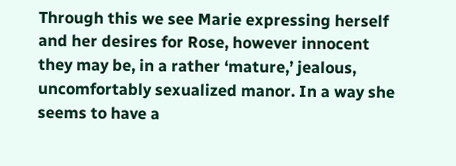Through this we see Marie expressing herself and her desires for Rose, however innocent they may be, in a rather ‘mature,’ jealous, uncomfortably sexualized manor. In a way she seems to have a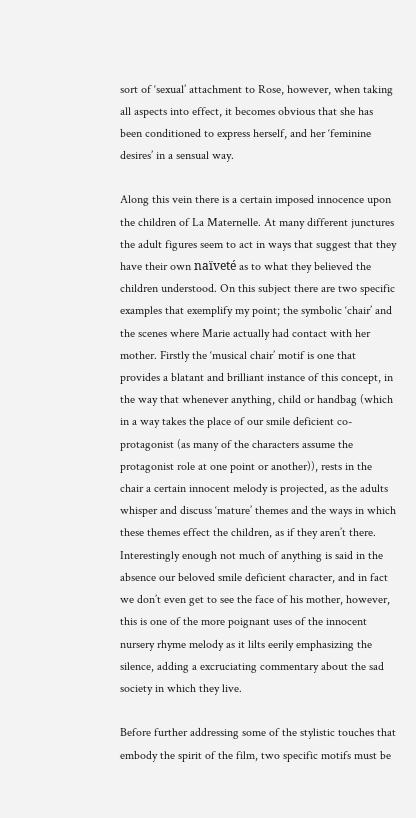sort of ‘sexual’ attachment to Rose, however, when taking all aspects into effect, it becomes obvious that she has been conditioned to express herself, and her ‘feminine desires’ in a sensual way.

Along this vein there is a certain imposed innocence upon the children of La Maternelle. At many different junctures the adult figures seem to act in ways that suggest that they have their own naïveté as to what they believed the children understood. On this subject there are two specific examples that exemplify my point; the symbolic ‘chair’ and the scenes where Marie actually had contact with her mother. Firstly the ‘musical chair’ motif is one that provides a blatant and brilliant instance of this concept, in the way that whenever anything, child or handbag (which in a way takes the place of our smile deficient co-protagonist (as many of the characters assume the protagonist role at one point or another)), rests in the chair a certain innocent melody is projected, as the adults whisper and discuss ‘mature’ themes and the ways in which these themes effect the children, as if they aren’t there. Interestingly enough not much of anything is said in the absence our beloved smile deficient character, and in fact we don’t even get to see the face of his mother, however, this is one of the more poignant uses of the innocent nursery rhyme melody as it lilts eerily emphasizing the silence, adding a excruciating commentary about the sad society in which they live.

Before further addressing some of the stylistic touches that embody the spirit of the film, two specific motifs must be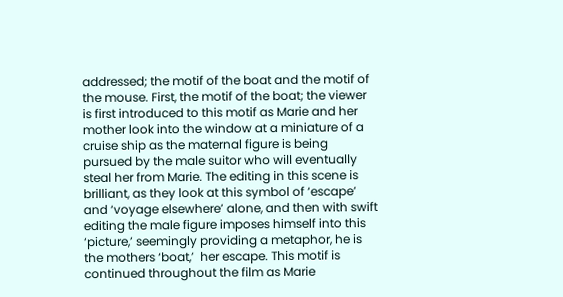addressed; the motif of the boat and the motif of the mouse. First, the motif of the boat; the viewer is first introduced to this motif as Marie and her mother look into the window at a miniature of a cruise ship as the maternal figure is being pursued by the male suitor who will eventually steal her from Marie. The editing in this scene is brilliant, as they look at this symbol of ‘escape’ and ‘voyage elsewhere’ alone, and then with swift editing the male figure imposes himself into this ‘picture,’ seemingly providing a metaphor, he is the mothers ‘boat,’  her escape. This motif is continued throughout the film as Marie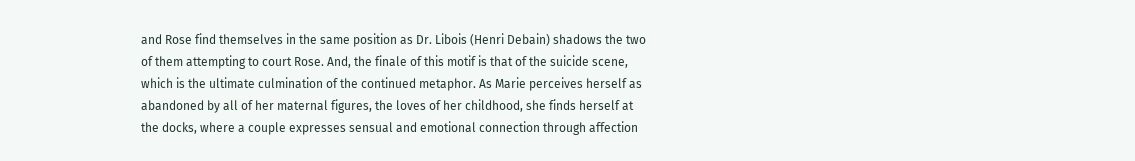and Rose find themselves in the same position as Dr. Libois (Henri Debain) shadows the two of them attempting to court Rose. And, the finale of this motif is that of the suicide scene, which is the ultimate culmination of the continued metaphor. As Marie perceives herself as abandoned by all of her maternal figures, the loves of her childhood, she finds herself at the docks, where a couple expresses sensual and emotional connection through affection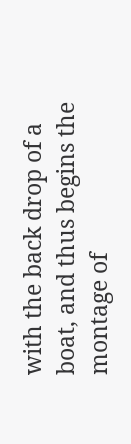with the back drop of a boat, and thus begins the montage of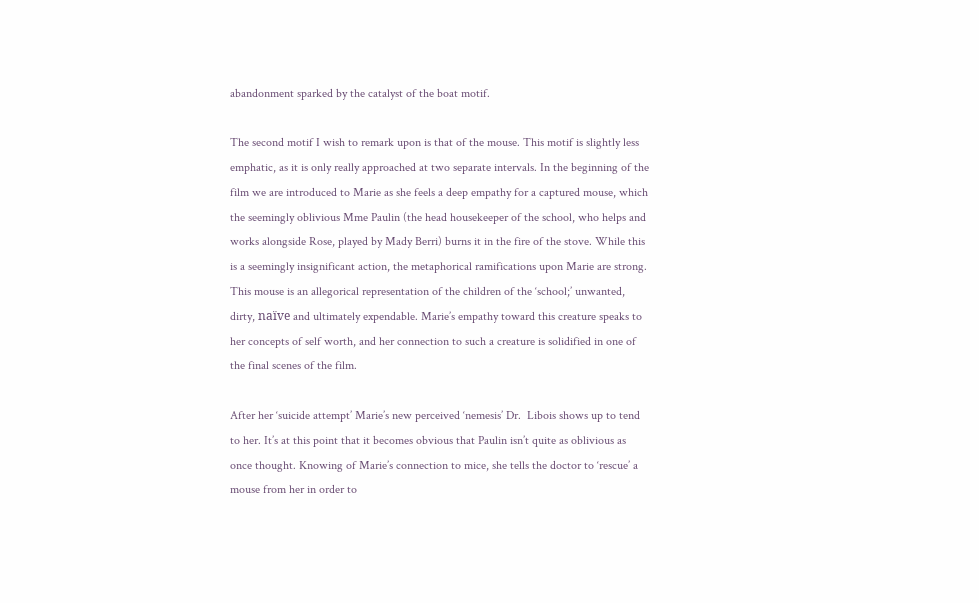abandonment sparked by the catalyst of the boat motif.

The second motif I wish to remark upon is that of the mouse. This motif is slightly less emphatic, as it is only really approached at two separate intervals. In the beginning of the film we are introduced to Marie as she feels a deep empathy for a captured mouse, which the seemingly oblivious Mme Paulin (the head housekeeper of the school, who helps and works alongside Rose, played by Mady Berri) burns it in the fire of the stove. While this is a seemingly insignificant action, the metaphorical ramifications upon Marie are strong. This mouse is an allegorical representation of the children of the ‘school;’ unwanted, dirty, naïve and ultimately expendable. Marie’s empathy toward this creature speaks to her concepts of self worth, and her connection to such a creature is solidified in one of the final scenes of the film.

After her ‘suicide attempt’ Marie’s new perceived ‘nemesis’ Dr.  Libois shows up to tend to her. It’s at this point that it becomes obvious that Paulin isn’t quite as oblivious as once thought. Knowing of Marie’s connection to mice, she tells the doctor to ‘rescue’ a mouse from her in order to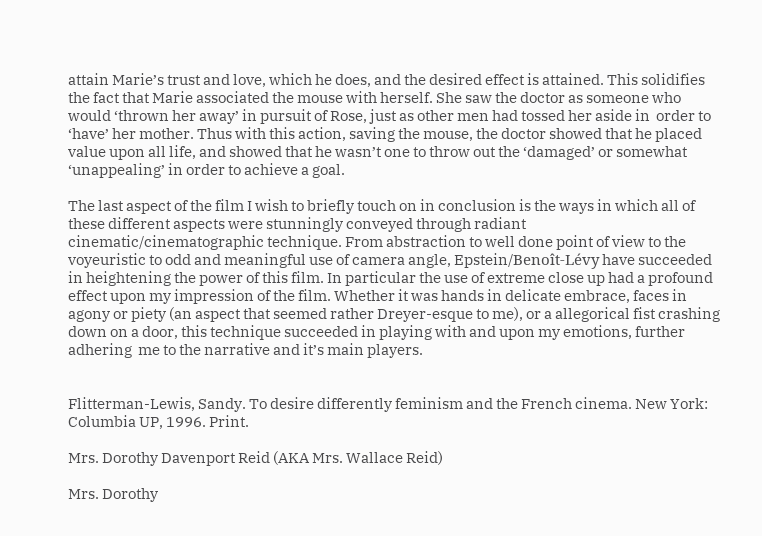attain Marie’s trust and love, which he does, and the desired effect is attained. This solidifies the fact that Marie associated the mouse with herself. She saw the doctor as someone who would ‘thrown her away’ in pursuit of Rose, just as other men had tossed her aside in  order to ‘have’ her mother. Thus with this action, saving the mouse, the doctor showed that he placed value upon all life, and showed that he wasn’t one to throw out the ‘damaged’ or somewhat ‘unappealing’ in order to achieve a goal.

The last aspect of the film I wish to briefly touch on in conclusion is the ways in which all of these different aspects were stunningly conveyed through radiant cinematic/cinematographic technique. From abstraction to well done point of view to the voyeuristic to odd and meaningful use of camera angle, Epstein/Benoît-Lévy have succeeded in heightening the power of this film. In particular the use of extreme close up had a profound effect upon my impression of the film. Whether it was hands in delicate embrace, faces in agony or piety (an aspect that seemed rather Dreyer-esque to me), or a allegorical fist crashing down on a door, this technique succeeded in playing with and upon my emotions, further adhering  me to the narrative and it’s main players.


Flitterman-Lewis, Sandy. To desire differently feminism and the French cinema. New York: Columbia UP, 1996. Print.

Mrs. Dorothy Davenport Reid (AKA Mrs. Wallace Reid)

Mrs. Dorothy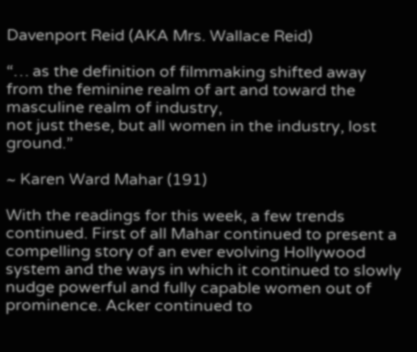Davenport Reid (AKA Mrs. Wallace Reid)

“… as the definition of filmmaking shifted away
from the feminine realm of art and toward the masculine realm of industry,
not just these, but all women in the industry, lost ground.”

~ Karen Ward Mahar (191)

With the readings for this week, a few trends continued. First of all Mahar continued to present a compelling story of an ever evolving Hollywood system and the ways in which it continued to slowly nudge powerful and fully capable women out of prominence. Acker continued to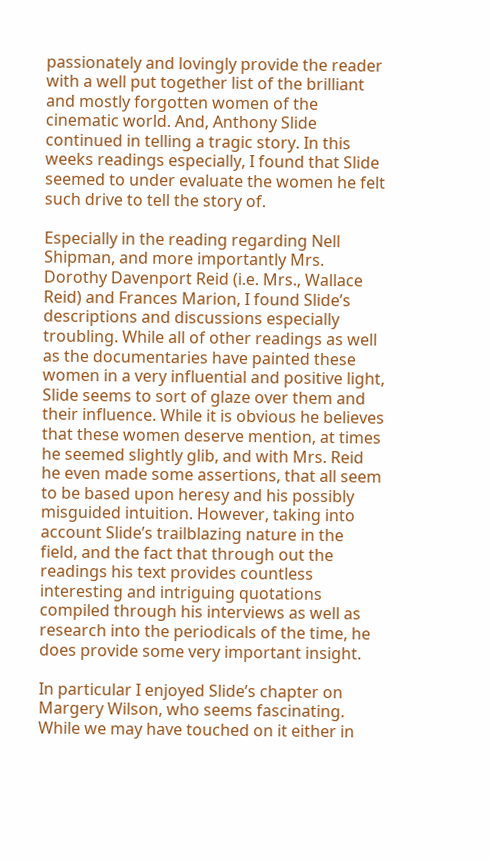passionately and lovingly provide the reader with a well put together list of the brilliant and mostly forgotten women of the cinematic world. And, Anthony Slide continued in telling a tragic story. In this weeks readings especially, I found that Slide seemed to under evaluate the women he felt such drive to tell the story of.

Especially in the reading regarding Nell Shipman, and more importantly Mrs. Dorothy Davenport Reid (i.e. Mrs., Wallace Reid) and Frances Marion, I found Slide’s descriptions and discussions especially troubling. While all of other readings as well as the documentaries have painted these women in a very influential and positive light, Slide seems to sort of glaze over them and their influence. While it is obvious he believes that these women deserve mention, at times he seemed slightly glib, and with Mrs. Reid he even made some assertions, that all seem to be based upon heresy and his possibly misguided intuition. However, taking into account Slide’s trailblazing nature in the field, and the fact that through out the readings his text provides countless interesting and intriguing quotations compiled through his interviews as well as research into the periodicals of the time, he does provide some very important insight.

In particular I enjoyed Slide’s chapter on Margery Wilson, who seems fascinating. While we may have touched on it either in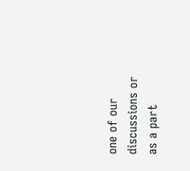one of our discussions or as a part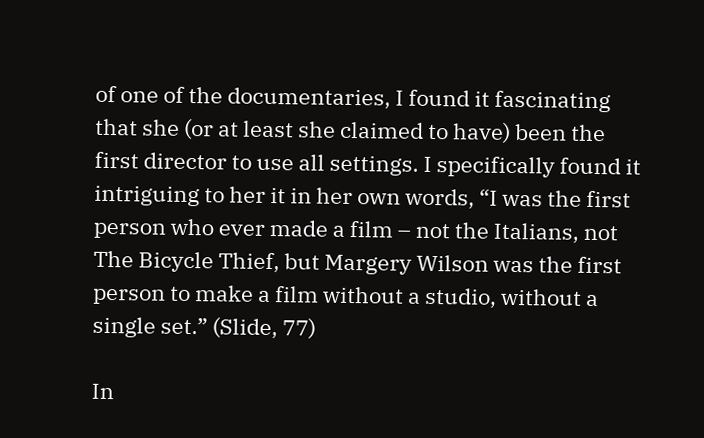of one of the documentaries, I found it fascinating that she (or at least she claimed to have) been the first director to use all settings. I specifically found it intriguing to her it in her own words, “I was the first person who ever made a film – not the Italians, not The Bicycle Thief, but Margery Wilson was the first person to make a film without a studio, without a single set.” (Slide, 77)

In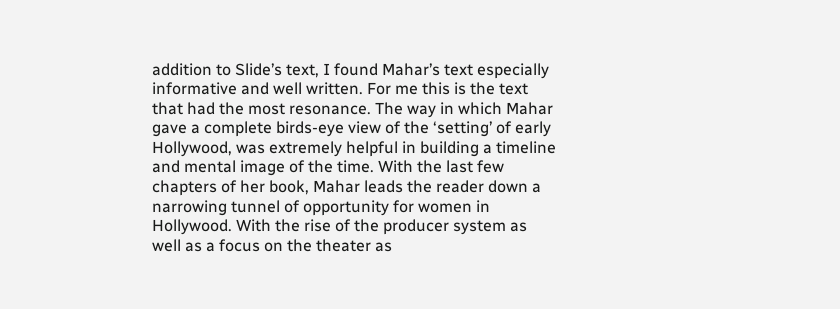addition to Slide’s text, I found Mahar’s text especially informative and well written. For me this is the text that had the most resonance. The way in which Mahar gave a complete birds-eye view of the ‘setting’ of early Hollywood, was extremely helpful in building a timeline and mental image of the time. With the last few chapters of her book, Mahar leads the reader down a narrowing tunnel of opportunity for women in Hollywood. With the rise of the producer system as well as a focus on the theater as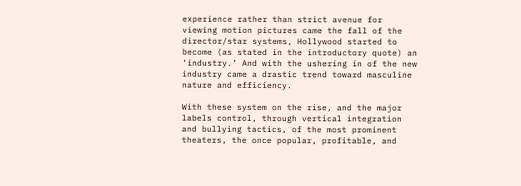experience rather than strict avenue for viewing motion pictures came the fall of the director/star systems, Hollywood started to become (as stated in the introductory quote) an ‘industry.’ And with the ushering in of the new industry came a drastic trend toward masculine nature and efficiency.

With these system on the rise, and the major labels control, through vertical integration and bullying tactics, of the most prominent theaters, the once popular, profitable, and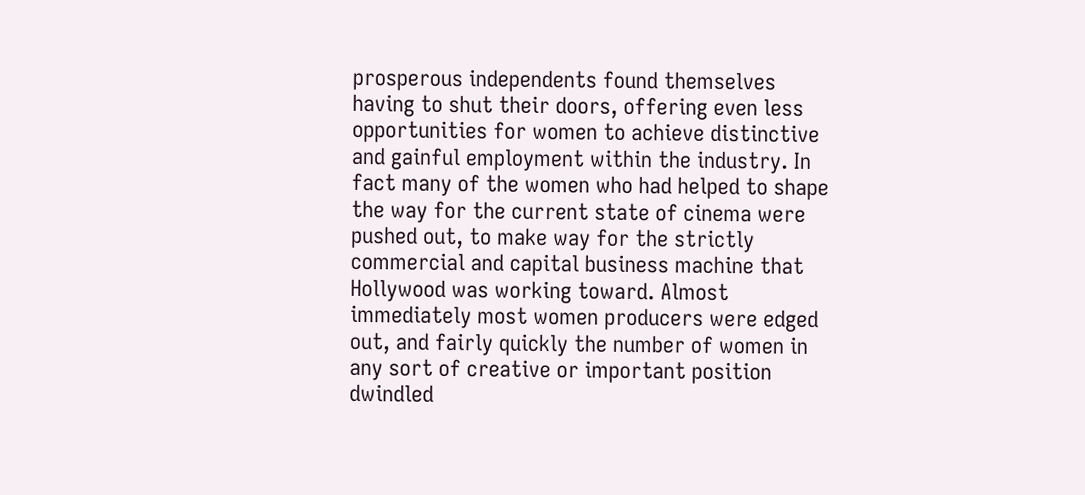prosperous independents found themselves having to shut their doors, offering even less opportunities for women to achieve distinctive and gainful employment within the industry. In fact many of the women who had helped to shape the way for the current state of cinema were pushed out, to make way for the strictly commercial and capital business machine that Hollywood was working toward. Almost immediately most women producers were edged out, and fairly quickly the number of women in any sort of creative or important position dwindled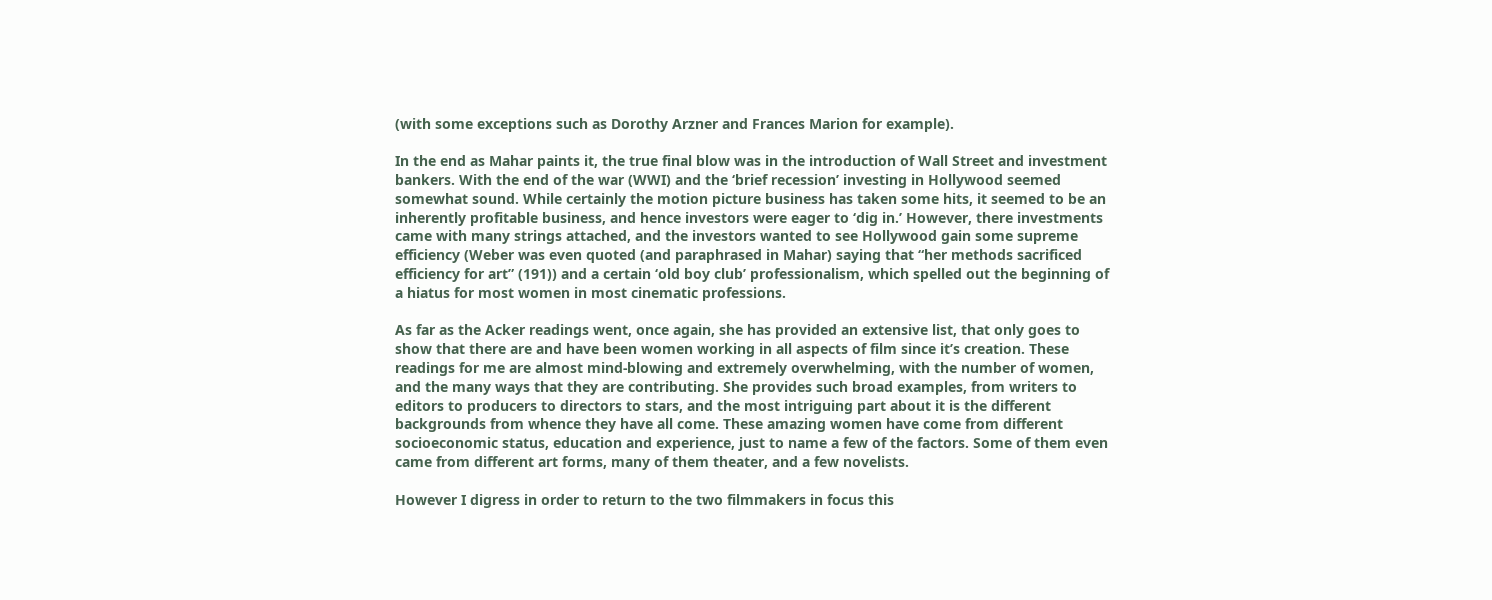(with some exceptions such as Dorothy Arzner and Frances Marion for example).

In the end as Mahar paints it, the true final blow was in the introduction of Wall Street and investment bankers. With the end of the war (WWI) and the ‘brief recession’ investing in Hollywood seemed somewhat sound. While certainly the motion picture business has taken some hits, it seemed to be an inherently profitable business, and hence investors were eager to ‘dig in.’ However, there investments came with many strings attached, and the investors wanted to see Hollywood gain some supreme efficiency (Weber was even quoted (and paraphrased in Mahar) saying that “her methods sacrificed efficiency for art” (191)) and a certain ‘old boy club’ professionalism, which spelled out the beginning of a hiatus for most women in most cinematic professions.

As far as the Acker readings went, once again, she has provided an extensive list, that only goes to show that there are and have been women working in all aspects of film since it’s creation. These readings for me are almost mind-blowing and extremely overwhelming, with the number of women, and the many ways that they are contributing. She provides such broad examples, from writers to editors to producers to directors to stars, and the most intriguing part about it is the different backgrounds from whence they have all come. These amazing women have come from different socioeconomic status, education and experience, just to name a few of the factors. Some of them even came from different art forms, many of them theater, and a few novelists.

However I digress in order to return to the two filmmakers in focus this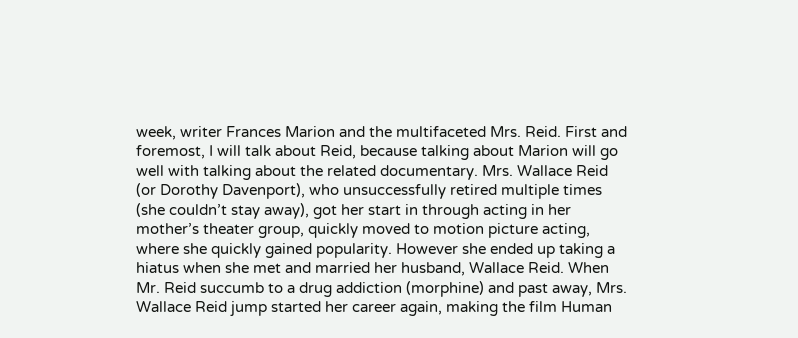week, writer Frances Marion and the multifaceted Mrs. Reid. First and foremost, I will talk about Reid, because talking about Marion will go well with talking about the related documentary. Mrs. Wallace Reid (or Dorothy Davenport), who unsuccessfully retired multiple times (she couldn’t stay away), got her start in through acting in her mother’s theater group, quickly moved to motion picture acting, where she quickly gained popularity. However she ended up taking a hiatus when she met and married her husband, Wallace Reid. When Mr. Reid succumb to a drug addiction (morphine) and past away, Mrs. Wallace Reid jump started her career again, making the film Human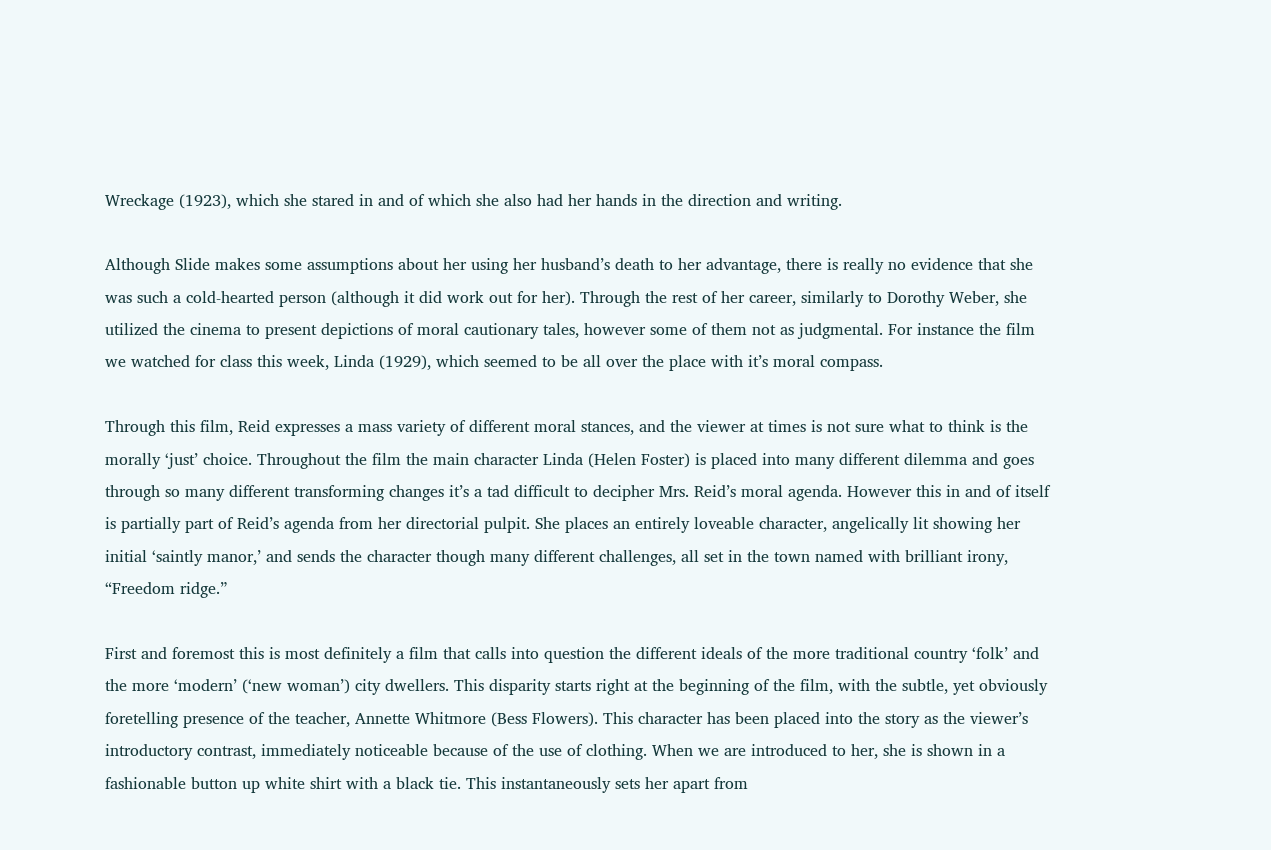Wreckage (1923), which she stared in and of which she also had her hands in the direction and writing.

Although Slide makes some assumptions about her using her husband’s death to her advantage, there is really no evidence that she was such a cold-hearted person (although it did work out for her). Through the rest of her career, similarly to Dorothy Weber, she utilized the cinema to present depictions of moral cautionary tales, however some of them not as judgmental. For instance the film we watched for class this week, Linda (1929), which seemed to be all over the place with it’s moral compass.

Through this film, Reid expresses a mass variety of different moral stances, and the viewer at times is not sure what to think is the morally ‘just’ choice. Throughout the film the main character Linda (Helen Foster) is placed into many different dilemma and goes through so many different transforming changes it’s a tad difficult to decipher Mrs. Reid’s moral agenda. However this in and of itself is partially part of Reid’s agenda from her directorial pulpit. She places an entirely loveable character, angelically lit showing her initial ‘saintly manor,’ and sends the character though many different challenges, all set in the town named with brilliant irony, “Freedom ridge.”

First and foremost this is most definitely a film that calls into question the different ideals of the more traditional country ‘folk’ and the more ‘modern’ (‘new woman’) city dwellers. This disparity starts right at the beginning of the film, with the subtle, yet obviously foretelling presence of the teacher, Annette Whitmore (Bess Flowers). This character has been placed into the story as the viewer’s introductory contrast, immediately noticeable because of the use of clothing. When we are introduced to her, she is shown in a fashionable button up white shirt with a black tie. This instantaneously sets her apart from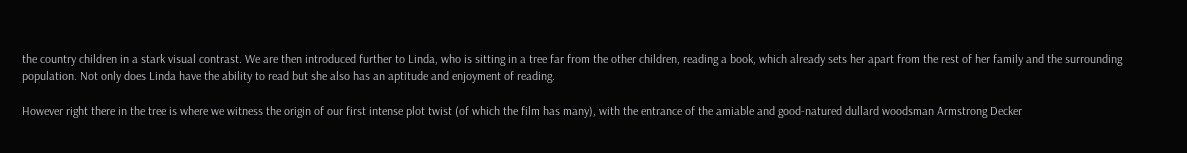the country children in a stark visual contrast. We are then introduced further to Linda, who is sitting in a tree far from the other children, reading a book, which already sets her apart from the rest of her family and the surrounding population. Not only does Linda have the ability to read but she also has an aptitude and enjoyment of reading.

However right there in the tree is where we witness the origin of our first intense plot twist (of which the film has many), with the entrance of the amiable and good-natured dullard woodsman Armstrong Decker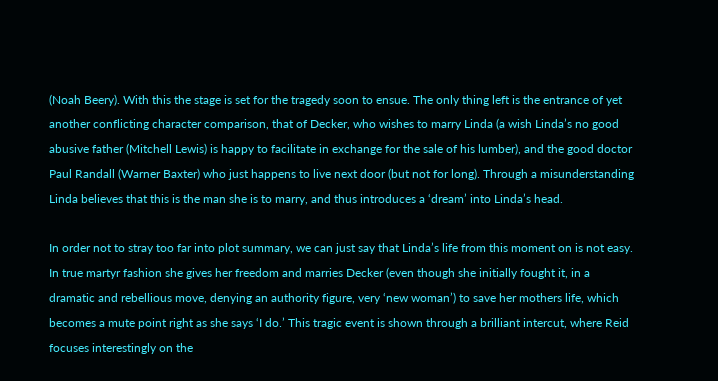(Noah Beery). With this the stage is set for the tragedy soon to ensue. The only thing left is the entrance of yet another conflicting character comparison, that of Decker, who wishes to marry Linda (a wish Linda’s no good abusive father (Mitchell Lewis) is happy to facilitate in exchange for the sale of his lumber), and the good doctor Paul Randall (Warner Baxter) who just happens to live next door (but not for long). Through a misunderstanding Linda believes that this is the man she is to marry, and thus introduces a ‘dream’ into Linda’s head.

In order not to stray too far into plot summary, we can just say that Linda’s life from this moment on is not easy. In true martyr fashion she gives her freedom and marries Decker (even though she initially fought it, in a dramatic and rebellious move, denying an authority figure, very ‘new woman’) to save her mothers life, which becomes a mute point right as she says ‘I do.’ This tragic event is shown through a brilliant intercut, where Reid focuses interestingly on the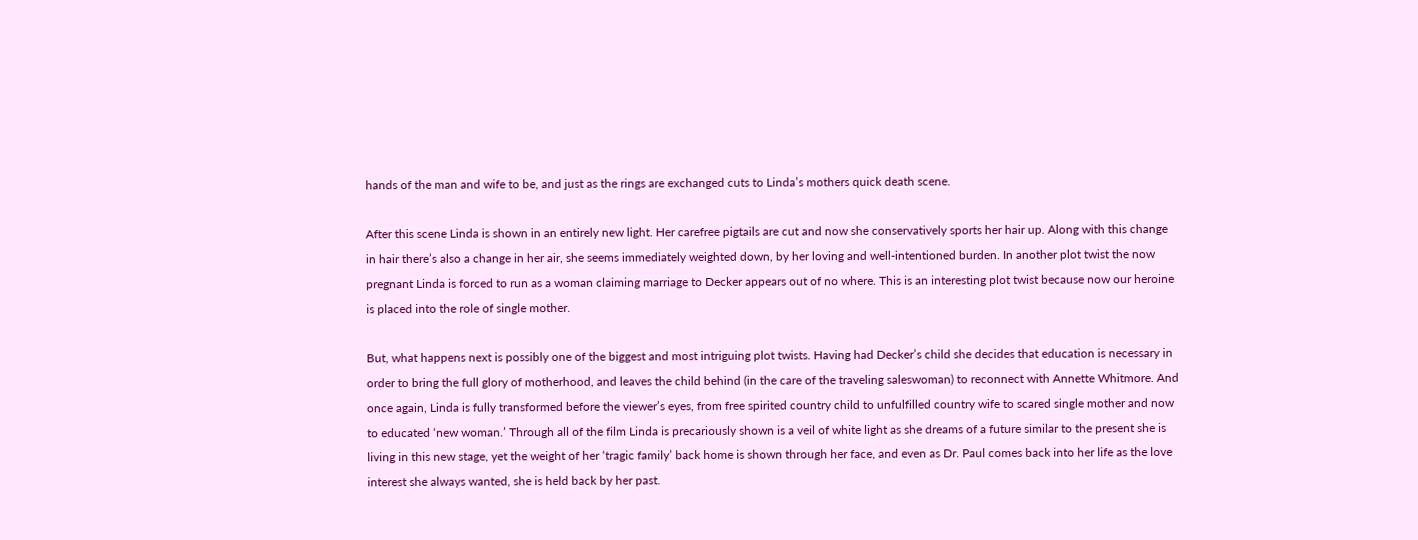hands of the man and wife to be, and just as the rings are exchanged cuts to Linda’s mothers quick death scene.

After this scene Linda is shown in an entirely new light. Her carefree pigtails are cut and now she conservatively sports her hair up. Along with this change in hair there’s also a change in her air, she seems immediately weighted down, by her loving and well-intentioned burden. In another plot twist the now pregnant Linda is forced to run as a woman claiming marriage to Decker appears out of no where. This is an interesting plot twist because now our heroine is placed into the role of single mother.

But, what happens next is possibly one of the biggest and most intriguing plot twists. Having had Decker’s child she decides that education is necessary in order to bring the full glory of motherhood, and leaves the child behind (in the care of the traveling saleswoman) to reconnect with Annette Whitmore. And once again, Linda is fully transformed before the viewer’s eyes, from free spirited country child to unfulfilled country wife to scared single mother and now to educated ‘new woman.’ Through all of the film Linda is precariously shown is a veil of white light as she dreams of a future similar to the present she is living in this new stage, yet the weight of her ‘tragic family’ back home is shown through her face, and even as Dr. Paul comes back into her life as the love interest she always wanted, she is held back by her past.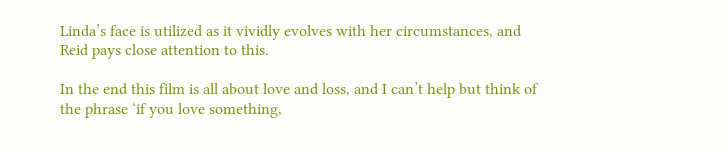Linda’s face is utilized as it vividly evolves with her circumstances, and Reid pays close attention to this.

In the end this film is all about love and loss, and I can’t help but think of the phrase ‘if you love something,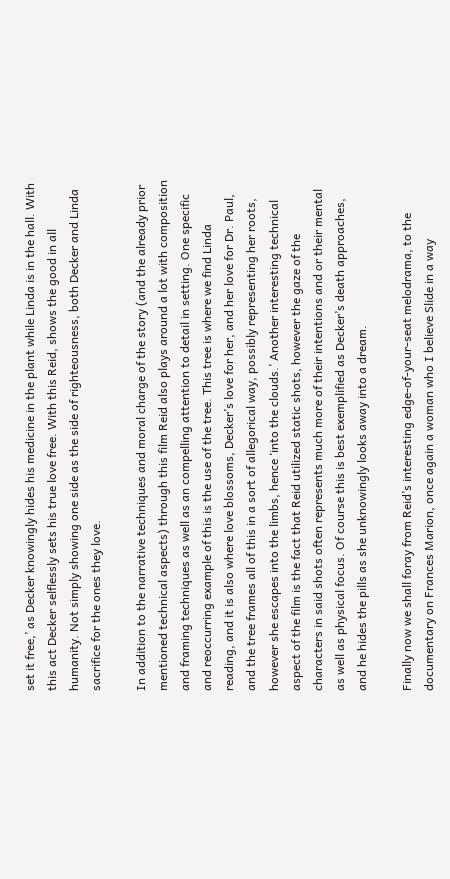set it free,’ as Decker knowingly hides his medicine in the plant while Linda is in the hall. With this act Decker selflessly sets his true love free. With this Reid, shows the good in all humanity. Not simply showing one side as the side of righteousness, both Decker and Linda sacrifice for the ones they love.

In addition to the narrative techniques and moral charge of the story (and the already prior mentioned technical aspects) through this film Reid also plays around a lot with composition and framing techniques as well as an compelling attention to detail in setting. One specific and reoccurring example of this is the use of the tree. This tree is where we find Linda reading, and it is also where love blossoms, Decker’s love for her, and her love for Dr. Paul, and the tree frames all of this in a sort of allegorical way, possibly representing her roots, however she escapes into the limbs, hence ‘into the clouds.’ Another interesting technical aspect of the film is the fact that Reid utilized static shots, however the gaze of the characters in said shots often represents much more of their intentions and or their mental as well as physical focus. Of course this is best exemplified as Decker’s death approaches, and he hides the pills as she unknowingly looks away into a dream.

Finally now we shall foray from Reid’s interesting edge-of-your-seat melodrama, to the documentary on Frances Marion, once again a woman who I believe Slide in a way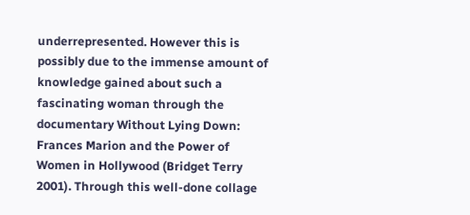underrepresented. However this is possibly due to the immense amount of knowledge gained about such a fascinating woman through the documentary Without Lying Down: Frances Marion and the Power of Women in Hollywood (Bridget Terry 2001). Through this well-done collage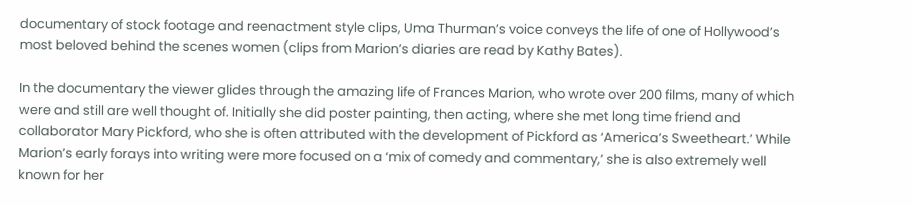documentary of stock footage and reenactment style clips, Uma Thurman’s voice conveys the life of one of Hollywood’s most beloved behind the scenes women (clips from Marion’s diaries are read by Kathy Bates).

In the documentary the viewer glides through the amazing life of Frances Marion, who wrote over 200 films, many of which were and still are well thought of. Initially she did poster painting, then acting, where she met long time friend and collaborator Mary Pickford, who she is often attributed with the development of Pickford as ‘America’s Sweetheart.’ While Marion’s early forays into writing were more focused on a ‘mix of comedy and commentary,’ she is also extremely well known for her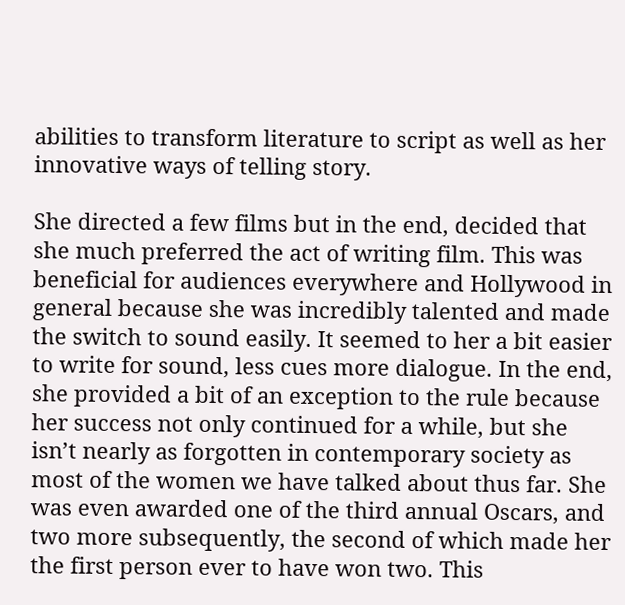abilities to transform literature to script as well as her innovative ways of telling story.

She directed a few films but in the end, decided that she much preferred the act of writing film. This was beneficial for audiences everywhere and Hollywood in general because she was incredibly talented and made the switch to sound easily. It seemed to her a bit easier to write for sound, less cues more dialogue. In the end, she provided a bit of an exception to the rule because her success not only continued for a while, but she isn’t nearly as forgotten in contemporary society as most of the women we have talked about thus far. She was even awarded one of the third annual Oscars, and two more subsequently, the second of which made her the first person ever to have won two. This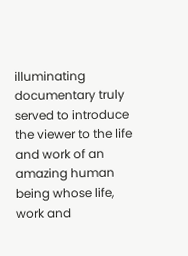illuminating documentary truly served to introduce the viewer to the life and work of an amazing human being whose life, work and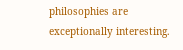philosophies are exceptionally interesting.